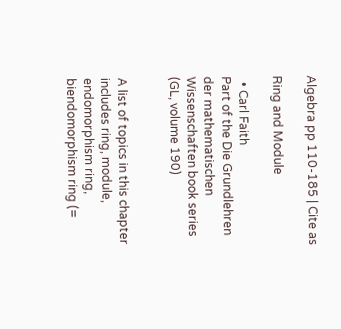Algebra pp 110-185 | Cite as

Ring and Module

  • Carl Faith
Part of the Die Grundlehren der mathematischen Wissenschaften book series (GL, volume 190)


A list of topics in this chapter includes ring, module, endomorphism ring, biendomorphism ring (=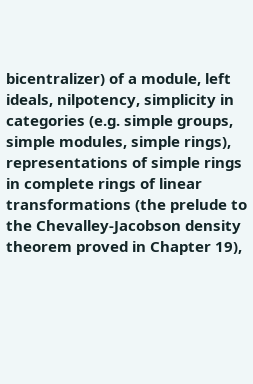bicentralizer) of a module, left ideals, nilpotency, simplicity in categories (e.g. simple groups, simple modules, simple rings), representations of simple rings in complete rings of linear transformations (the prelude to the Chevalley-Jacobson density theorem proved in Chapter 19),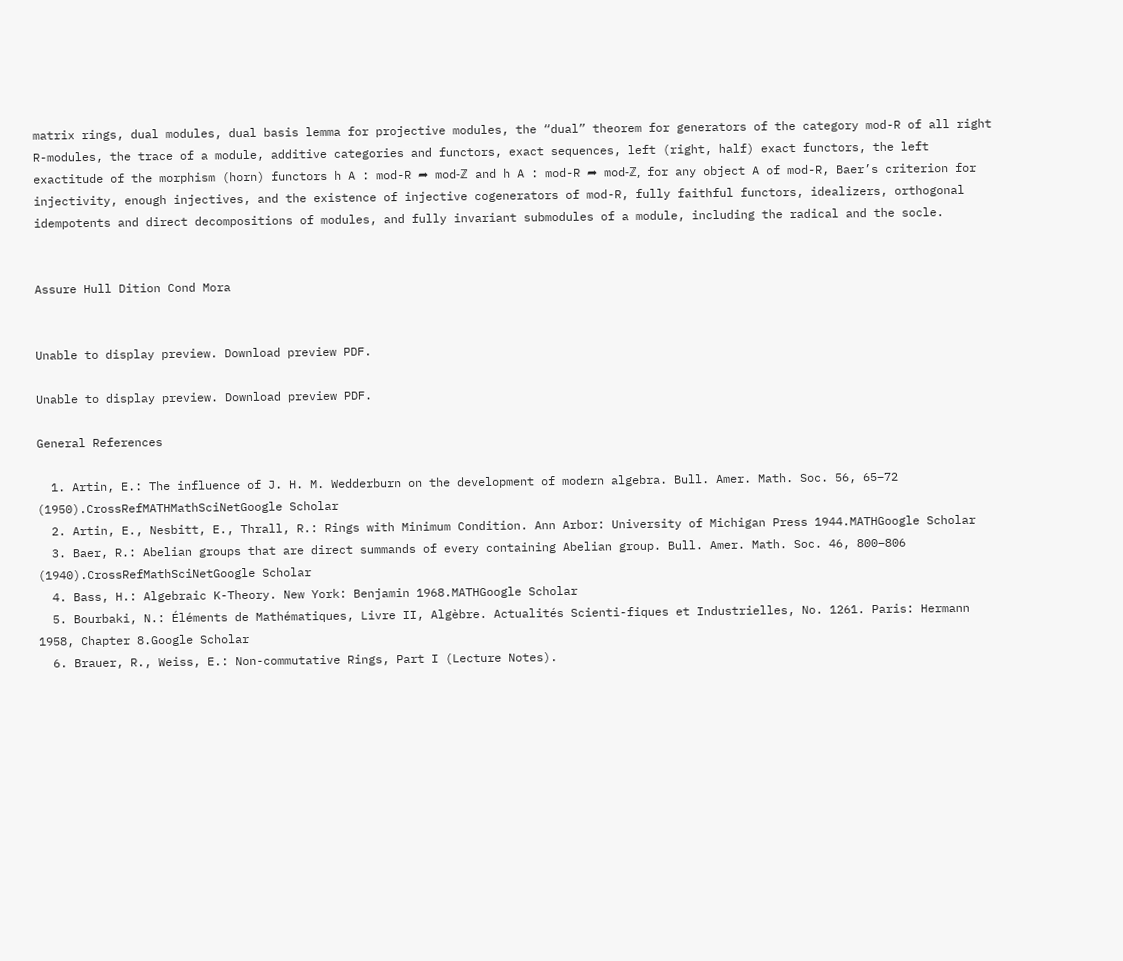matrix rings, dual modules, dual basis lemma for projective modules, the “dual” theorem for generators of the category mod-R of all right R-modules, the trace of a module, additive categories and functors, exact sequences, left (right, half) exact functors, the left exactitude of the morphism (horn) functors h A : mod-R ➦ mod-ℤ and h A : mod-R ➦ mod-ℤ, for any object A of mod-R, Baer’s criterion for injectivity, enough injectives, and the existence of injective cogenerators of mod-R, fully faithful functors, idealizers, orthogonal idempotents and direct decompositions of modules, and fully invariant submodules of a module, including the radical and the socle.


Assure Hull Dition Cond Mora


Unable to display preview. Download preview PDF.

Unable to display preview. Download preview PDF.

General References

  1. Artin, E.: The influence of J. H. M. Wedderburn on the development of modern algebra. Bull. Amer. Math. Soc. 56, 65–72 (1950).CrossRefMATHMathSciNetGoogle Scholar
  2. Artin, E., Nesbitt, E., Thrall, R.: Rings with Minimum Condition. Ann Arbor: University of Michigan Press 1944.MATHGoogle Scholar
  3. Baer, R.: Abelian groups that are direct summands of every containing Abelian group. Bull. Amer. Math. Soc. 46, 800–806 (1940).CrossRefMathSciNetGoogle Scholar
  4. Bass, H.: Algebraic K-Theory. New York: Benjamin 1968.MATHGoogle Scholar
  5. Bourbaki, N.: Éléments de Mathématiques, Livre II, Algèbre. Actualités Scienti-fiques et Industrielles, No. 1261. Paris: Hermann 1958, Chapter 8.Google Scholar
  6. Brauer, R., Weiss, E.: Non-commutative Rings, Part I (Lecture Notes).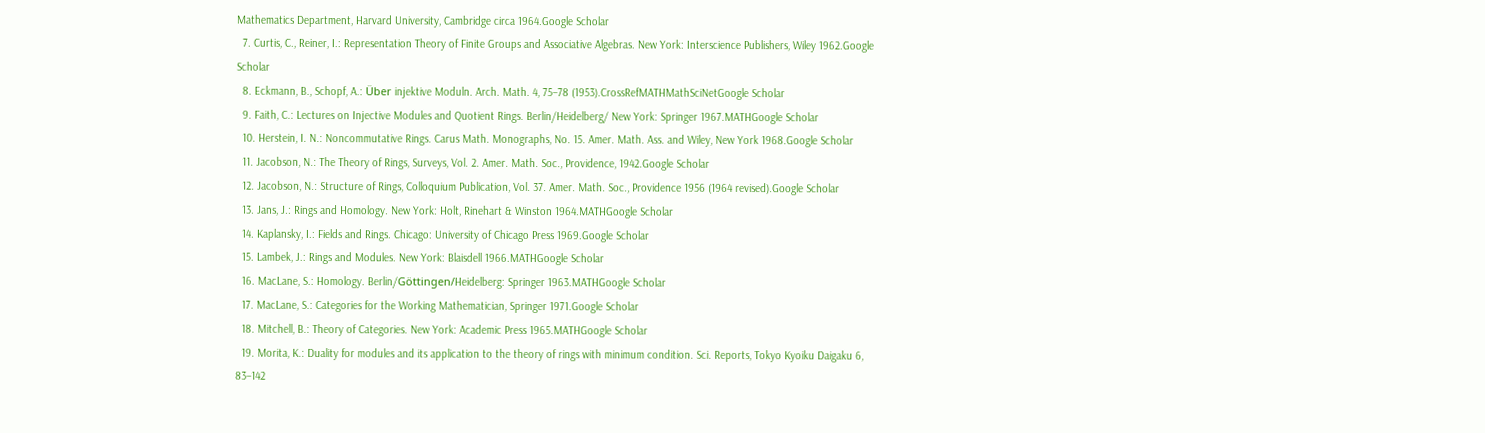Mathematics Department, Harvard University, Cambridge circa 1964.Google Scholar
  7. Curtis, C., Reiner, I.: Representation Theory of Finite Groups and Associative Algebras. New York: Interscience Publishers, Wiley 1962.Google Scholar
  8. Eckmann, B., Schopf, A.: Über injektive Moduln. Arch. Math. 4, 75–78 (1953).CrossRefMATHMathSciNetGoogle Scholar
  9. Faith, C.: Lectures on Injective Modules and Quotient Rings. Berlin/Heidelberg/ New York: Springer 1967.MATHGoogle Scholar
  10. Herstein, I. N.: Noncommutative Rings. Carus Math. Monographs, No. 15. Amer. Math. Ass. and Wiley, New York 1968.Google Scholar
  11. Jacobson, N.: The Theory of Rings, Surveys, Vol. 2. Amer. Math. Soc., Providence, 1942.Google Scholar
  12. Jacobson, N.: Structure of Rings, Colloquium Publication, Vol. 37. Amer. Math. Soc., Providence 1956 (1964 revised).Google Scholar
  13. Jans, J.: Rings and Homology. New York: Holt, Rinehart & Winston 1964.MATHGoogle Scholar
  14. Kaplansky, I.: Fields and Rings. Chicago: University of Chicago Press 1969.Google Scholar
  15. Lambek, J.: Rings and Modules. New York: Blaisdell 1966.MATHGoogle Scholar
  16. MacLane, S.: Homology. Berlin/Göttingen/Heidelberg: Springer 1963.MATHGoogle Scholar
  17. MacLane, S.: Categories for the Working Mathematician, Springer 1971.Google Scholar
  18. Mitchell, B.: Theory of Categories. New York: Academic Press 1965.MATHGoogle Scholar
  19. Morita, K.: Duality for modules and its application to the theory of rings with minimum condition. Sci. Reports, Tokyo Kyoiku Daigaku 6, 83–142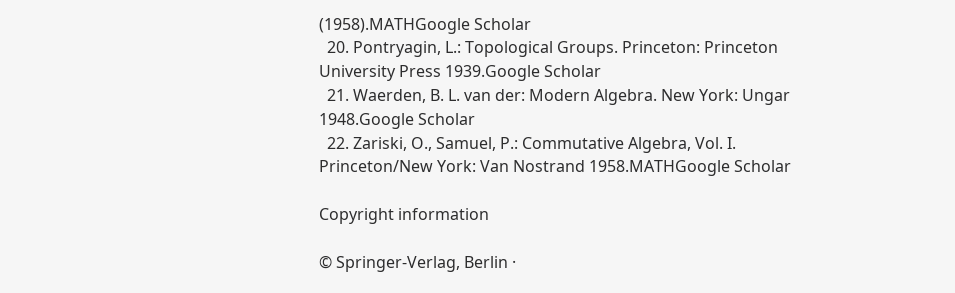(1958).MATHGoogle Scholar
  20. Pontryagin, L.: Topological Groups. Princeton: Princeton University Press 1939.Google Scholar
  21. Waerden, B. L. van der: Modern Algebra. New York: Ungar 1948.Google Scholar
  22. Zariski, O., Samuel, P.: Commutative Algebra, Vol. I. Princeton/New York: Van Nostrand 1958.MATHGoogle Scholar

Copyright information

© Springer-Verlag, Berlin ·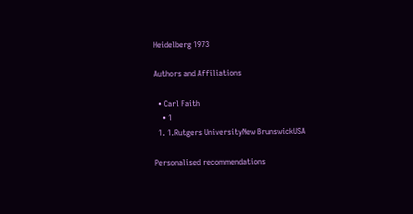Heidelberg 1973

Authors and Affiliations

  • Carl Faith
    • 1
  1. 1.Rutgers UniversityNew BrunswickUSA

Personalised recommendations